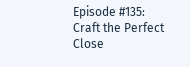Episode #135: Craft the Perfect Close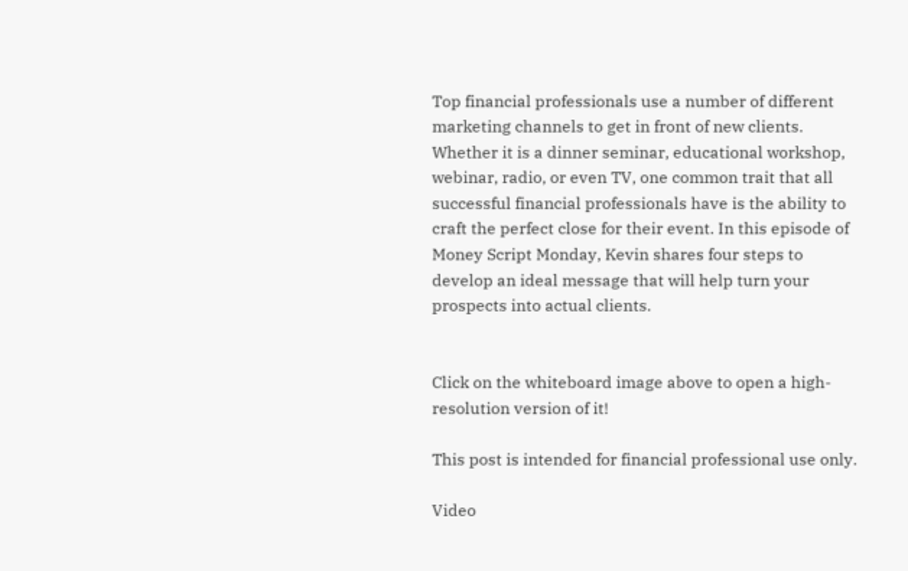Top financial professionals use a number of different marketing channels to get in front of new clients. Whether it is a dinner seminar, educational workshop, webinar, radio, or even TV, one common trait that all successful financial professionals have is the ability to craft the perfect close for their event. In this episode of Money Script Monday, Kevin shares four steps to develop an ideal message that will help turn your prospects into actual clients.


Click on the whiteboard image above to open a high-resolution version of it!

This post is intended for financial professional use only.

Video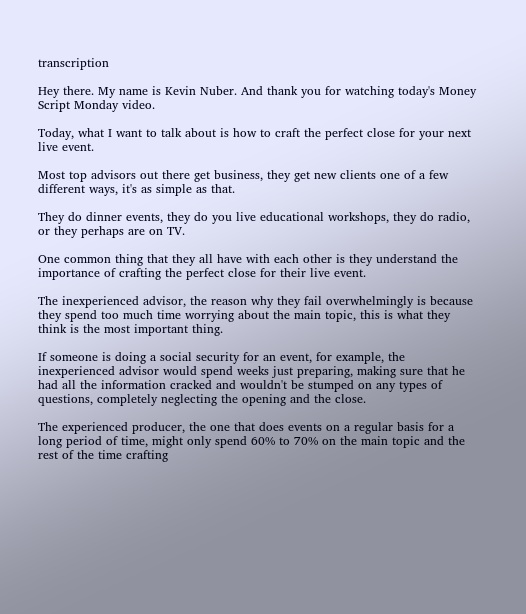transcription

Hey there. My name is Kevin Nuber. And thank you for watching today's Money Script Monday video.

Today, what I want to talk about is how to craft the perfect close for your next live event.

Most top advisors out there get business, they get new clients one of a few different ways, it's as simple as that.

They do dinner events, they do you live educational workshops, they do radio, or they perhaps are on TV.

One common thing that they all have with each other is they understand the importance of crafting the perfect close for their live event.

The inexperienced advisor, the reason why they fail overwhelmingly is because they spend too much time worrying about the main topic, this is what they think is the most important thing.

If someone is doing a social security for an event, for example, the inexperienced advisor would spend weeks just preparing, making sure that he had all the information cracked and wouldn't be stumped on any types of questions, completely neglecting the opening and the close.

The experienced producer, the one that does events on a regular basis for a long period of time, might only spend 60% to 70% on the main topic and the rest of the time crafting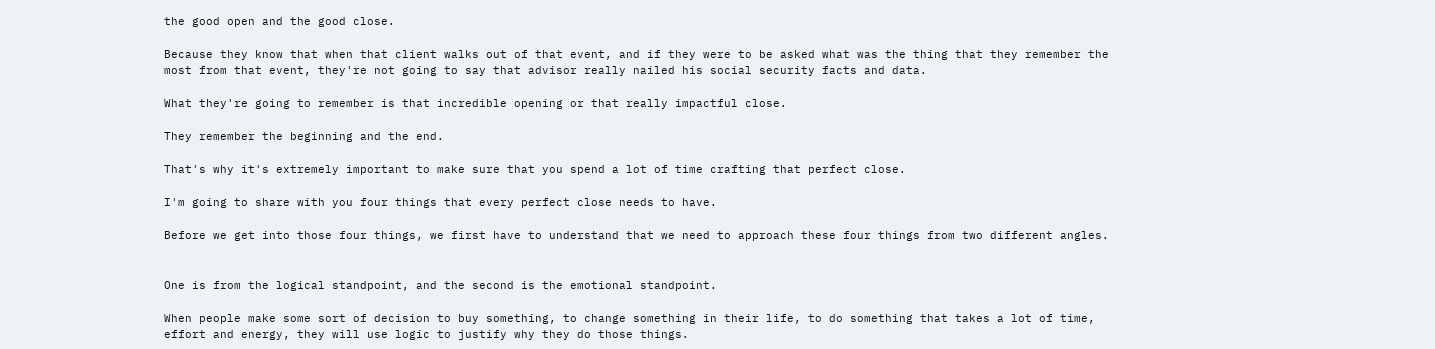the good open and the good close.

Because they know that when that client walks out of that event, and if they were to be asked what was the thing that they remember the most from that event, they're not going to say that advisor really nailed his social security facts and data.

What they're going to remember is that incredible opening or that really impactful close.

They remember the beginning and the end.

That's why it's extremely important to make sure that you spend a lot of time crafting that perfect close.

I'm going to share with you four things that every perfect close needs to have.

Before we get into those four things, we first have to understand that we need to approach these four things from two different angles.


One is from the logical standpoint, and the second is the emotional standpoint.

When people make some sort of decision to buy something, to change something in their life, to do something that takes a lot of time, effort and energy, they will use logic to justify why they do those things.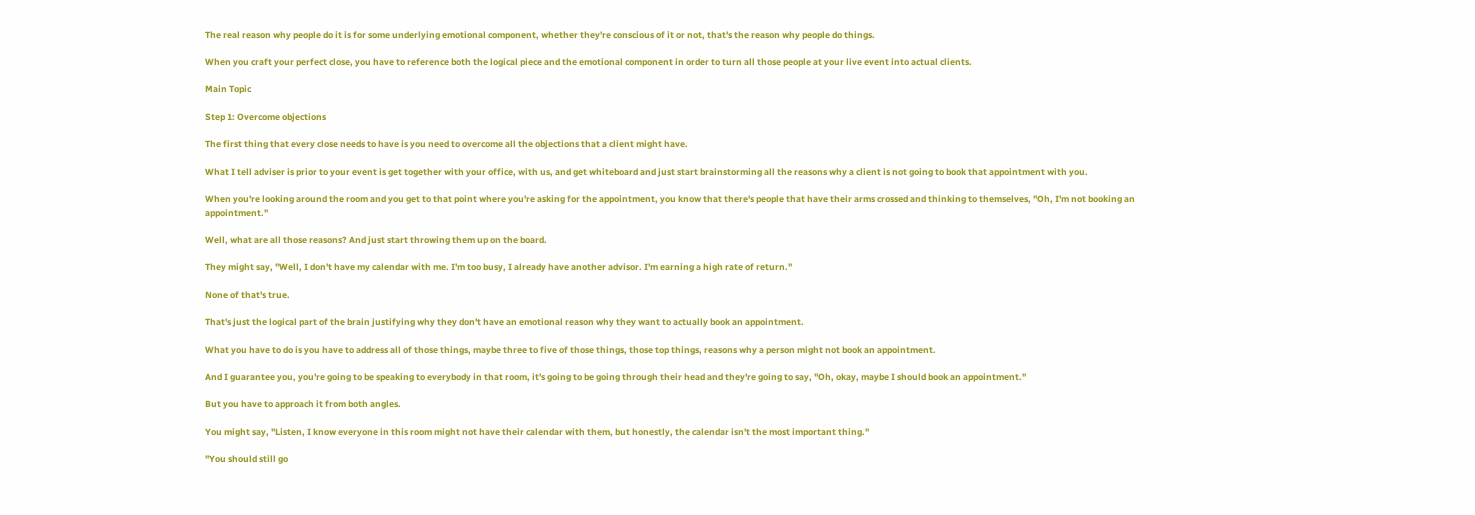The real reason why people do it is for some underlying emotional component, whether they're conscious of it or not, that's the reason why people do things.

When you craft your perfect close, you have to reference both the logical piece and the emotional component in order to turn all those people at your live event into actual clients.

Main Topic

Step 1: Overcome objections

The first thing that every close needs to have is you need to overcome all the objections that a client might have.

What I tell adviser is prior to your event is get together with your office, with us, and get whiteboard and just start brainstorming all the reasons why a client is not going to book that appointment with you.

When you're looking around the room and you get to that point where you're asking for the appointment, you know that there's people that have their arms crossed and thinking to themselves, "Oh, I'm not booking an appointment."

Well, what are all those reasons? And just start throwing them up on the board.

They might say, "Well, I don't have my calendar with me. I'm too busy, I already have another advisor. I'm earning a high rate of return."

None of that's true.

That's just the logical part of the brain justifying why they don't have an emotional reason why they want to actually book an appointment.

What you have to do is you have to address all of those things, maybe three to five of those things, those top things, reasons why a person might not book an appointment.

And I guarantee you, you're going to be speaking to everybody in that room, it's going to be going through their head and they're going to say, "Oh, okay, maybe I should book an appointment."

But you have to approach it from both angles.

You might say, "Listen, I know everyone in this room might not have their calendar with them, but honestly, the calendar isn't the most important thing."

"You should still go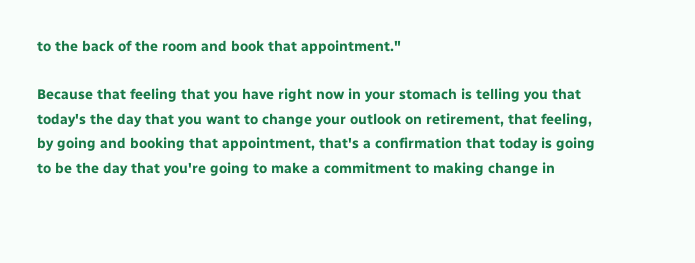to the back of the room and book that appointment."

Because that feeling that you have right now in your stomach is telling you that today's the day that you want to change your outlook on retirement, that feeling, by going and booking that appointment, that's a confirmation that today is going to be the day that you're going to make a commitment to making change in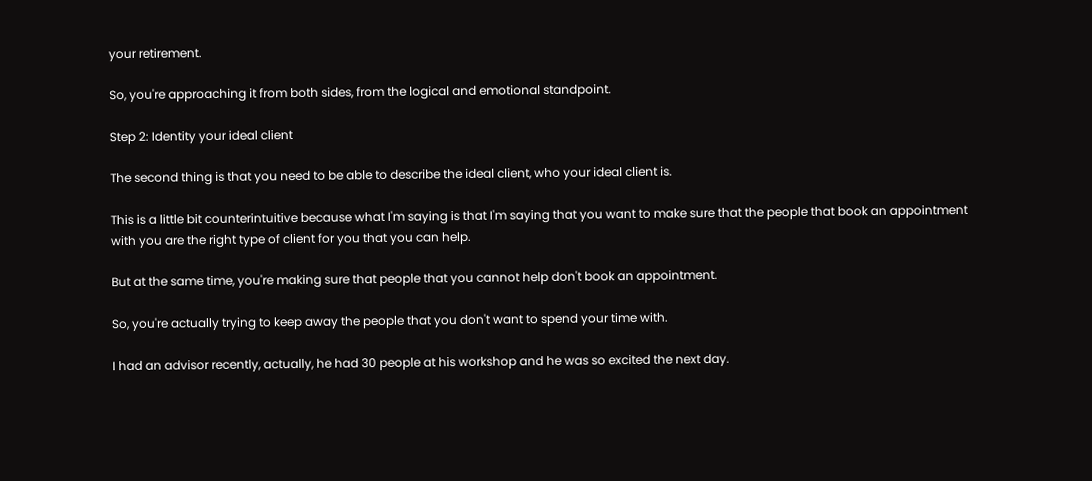your retirement.

So, you're approaching it from both sides, from the logical and emotional standpoint.

Step 2: Identity your ideal client

The second thing is that you need to be able to describe the ideal client, who your ideal client is.

This is a little bit counterintuitive because what I'm saying is that I'm saying that you want to make sure that the people that book an appointment with you are the right type of client for you that you can help.

But at the same time, you're making sure that people that you cannot help don't book an appointment.

So, you're actually trying to keep away the people that you don't want to spend your time with.

I had an advisor recently, actually, he had 30 people at his workshop and he was so excited the next day.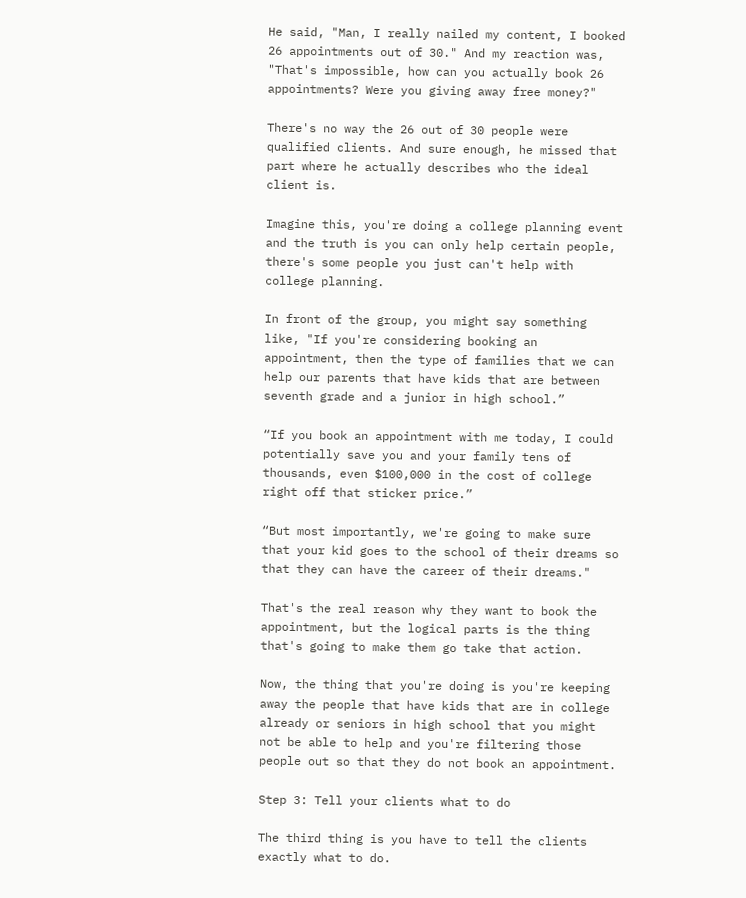He said, "Man, I really nailed my content, I booked 26 appointments out of 30." And my reaction was, "That's impossible, how can you actually book 26 appointments? Were you giving away free money?"

There's no way the 26 out of 30 people were qualified clients. And sure enough, he missed that part where he actually describes who the ideal client is.

Imagine this, you're doing a college planning event and the truth is you can only help certain people, there's some people you just can't help with college planning.

In front of the group, you might say something like, "If you're considering booking an appointment, then the type of families that we can help our parents that have kids that are between seventh grade and a junior in high school.”

“If you book an appointment with me today, I could potentially save you and your family tens of thousands, even $100,000 in the cost of college right off that sticker price.”

“But most importantly, we're going to make sure that your kid goes to the school of their dreams so that they can have the career of their dreams."

That's the real reason why they want to book the appointment, but the logical parts is the thing that's going to make them go take that action.

Now, the thing that you're doing is you're keeping away the people that have kids that are in college already or seniors in high school that you might not be able to help and you're filtering those people out so that they do not book an appointment.

Step 3: Tell your clients what to do

The third thing is you have to tell the clients exactly what to do.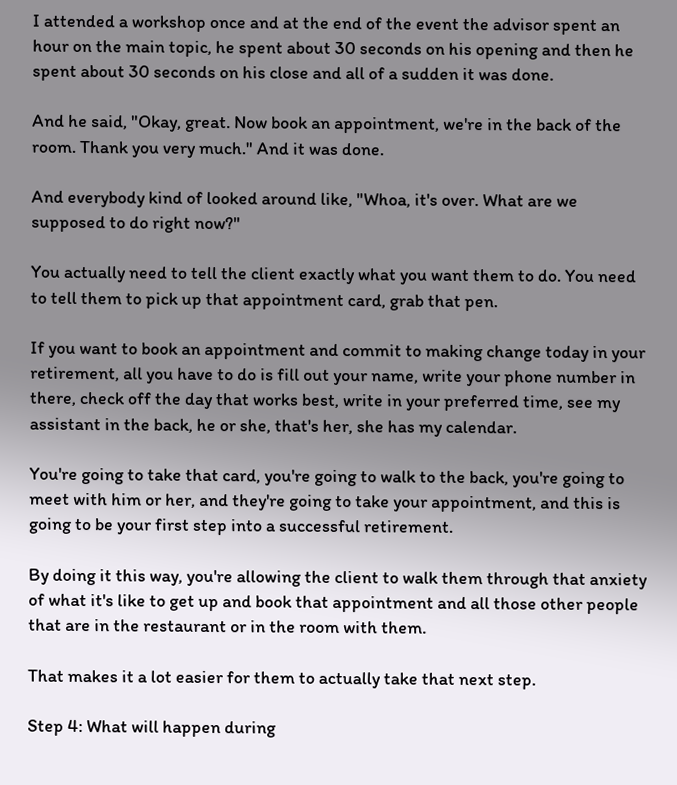I attended a workshop once and at the end of the event the advisor spent an hour on the main topic, he spent about 30 seconds on his opening and then he spent about 30 seconds on his close and all of a sudden it was done.

And he said, "Okay, great. Now book an appointment, we're in the back of the room. Thank you very much." And it was done.

And everybody kind of looked around like, "Whoa, it's over. What are we supposed to do right now?"

You actually need to tell the client exactly what you want them to do. You need to tell them to pick up that appointment card, grab that pen.

If you want to book an appointment and commit to making change today in your retirement, all you have to do is fill out your name, write your phone number in there, check off the day that works best, write in your preferred time, see my assistant in the back, he or she, that's her, she has my calendar.

You're going to take that card, you're going to walk to the back, you're going to meet with him or her, and they're going to take your appointment, and this is going to be your first step into a successful retirement.

By doing it this way, you're allowing the client to walk them through that anxiety of what it's like to get up and book that appointment and all those other people that are in the restaurant or in the room with them.

That makes it a lot easier for them to actually take that next step.

Step 4: What will happen during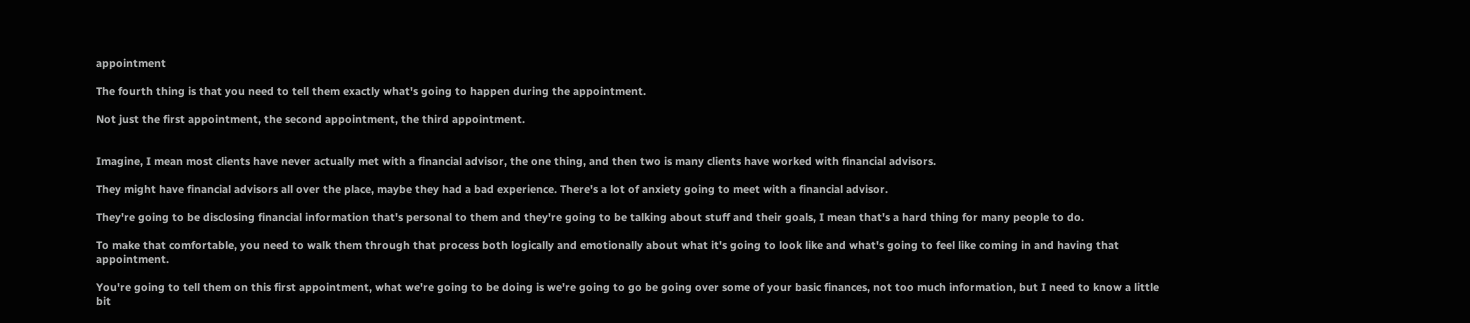appointment

The fourth thing is that you need to tell them exactly what's going to happen during the appointment.

Not just the first appointment, the second appointment, the third appointment.


Imagine, I mean most clients have never actually met with a financial advisor, the one thing, and then two is many clients have worked with financial advisors.

They might have financial advisors all over the place, maybe they had a bad experience. There's a lot of anxiety going to meet with a financial advisor.

They're going to be disclosing financial information that's personal to them and they're going to be talking about stuff and their goals, I mean that's a hard thing for many people to do.

To make that comfortable, you need to walk them through that process both logically and emotionally about what it's going to look like and what's going to feel like coming in and having that appointment.

You're going to tell them on this first appointment, what we're going to be doing is we're going to go be going over some of your basic finances, not too much information, but I need to know a little bit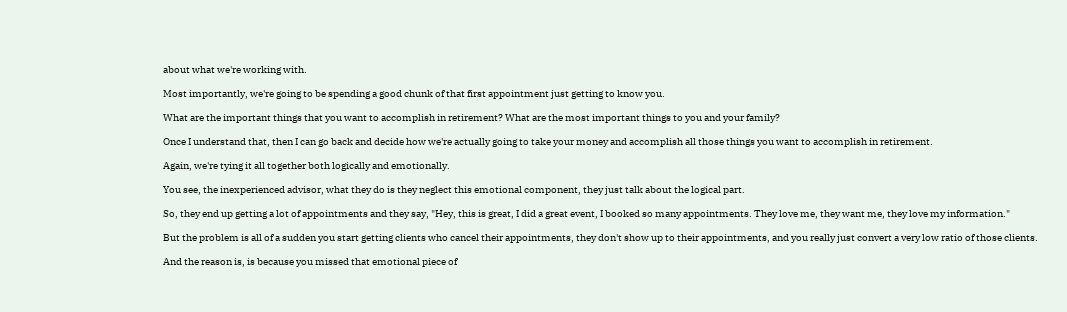about what we're working with.

Most importantly, we're going to be spending a good chunk of that first appointment just getting to know you.

What are the important things that you want to accomplish in retirement? What are the most important things to you and your family?

Once I understand that, then I can go back and decide how we're actually going to take your money and accomplish all those things you want to accomplish in retirement.

Again, we're tying it all together both logically and emotionally.

You see, the inexperienced advisor, what they do is they neglect this emotional component, they just talk about the logical part.

So, they end up getting a lot of appointments and they say, "Hey, this is great, I did a great event, I booked so many appointments. They love me, they want me, they love my information."

But the problem is all of a sudden you start getting clients who cancel their appointments, they don't show up to their appointments, and you really just convert a very low ratio of those clients.

And the reason is, is because you missed that emotional piece of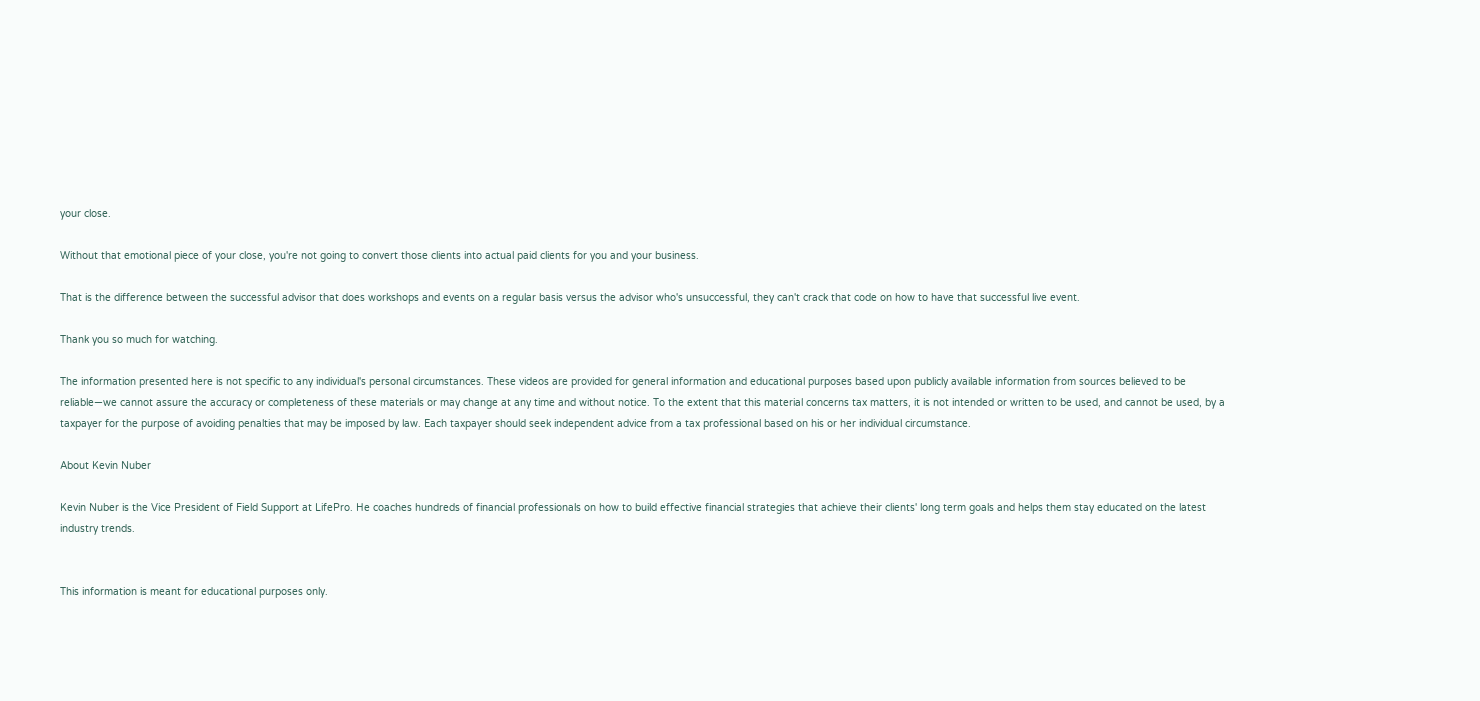your close.

Without that emotional piece of your close, you're not going to convert those clients into actual paid clients for you and your business.

That is the difference between the successful advisor that does workshops and events on a regular basis versus the advisor who's unsuccessful, they can't crack that code on how to have that successful live event.

Thank you so much for watching.

The information presented here is not specific to any individual's personal circumstances. These videos are provided for general information and educational purposes based upon publicly available information from sources believed to be reliable—we cannot assure the accuracy or completeness of these materials or may change at any time and without notice. To the extent that this material concerns tax matters, it is not intended or written to be used, and cannot be used, by a taxpayer for the purpose of avoiding penalties that may be imposed by law. Each taxpayer should seek independent advice from a tax professional based on his or her individual circumstance.

About Kevin Nuber

Kevin Nuber is the Vice President of Field Support at LifePro. He coaches hundreds of financial professionals on how to build effective financial strategies that achieve their clients' long term goals and helps them stay educated on the latest industry trends.


This information is meant for educational purposes only.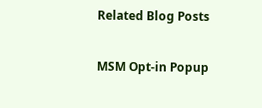Related Blog Posts

MSM Opt-in Popup